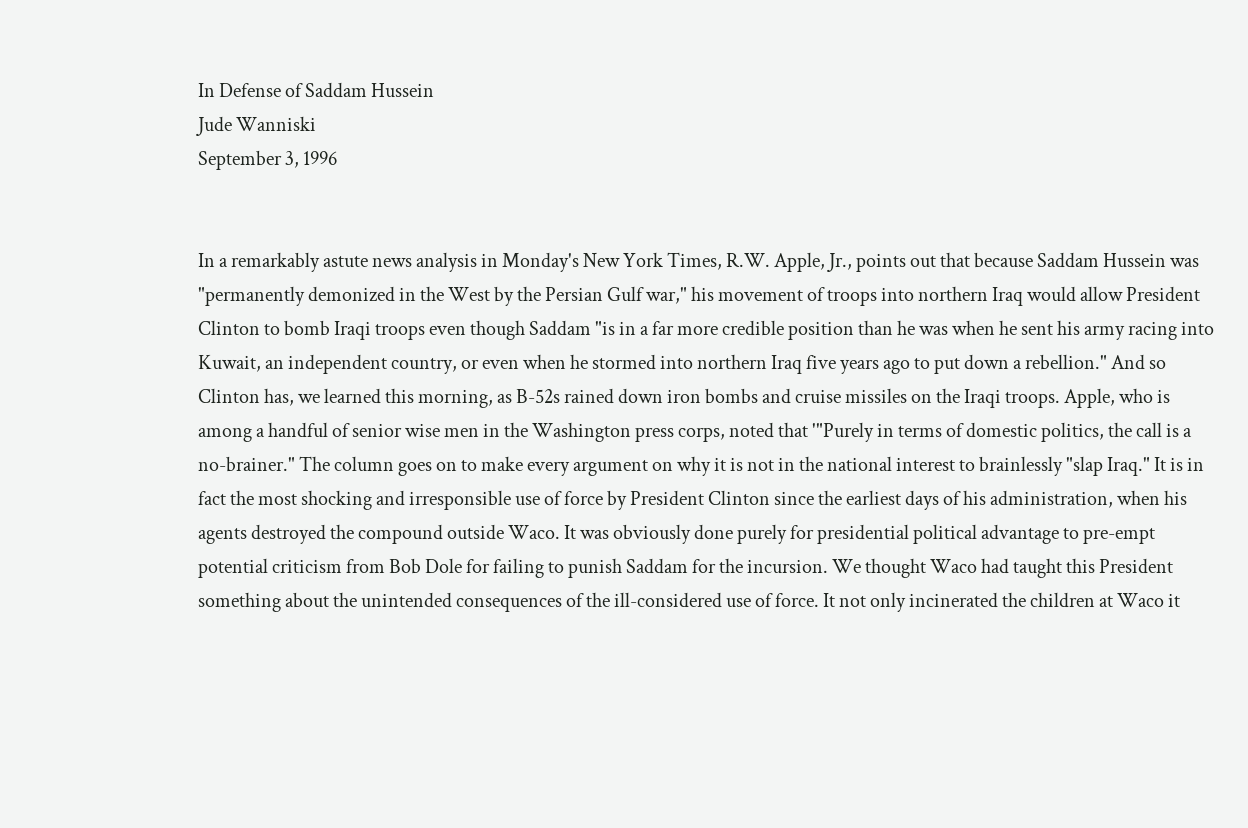In Defense of Saddam Hussein
Jude Wanniski
September 3, 1996


In a remarkably astute news analysis in Monday's New York Times, R.W. Apple, Jr., points out that because Saddam Hussein was "permanently demonized in the West by the Persian Gulf war," his movement of troops into northern Iraq would allow President Clinton to bomb Iraqi troops even though Saddam "is in a far more credible position than he was when he sent his army racing into Kuwait, an independent country, or even when he stormed into northern Iraq five years ago to put down a rebellion." And so Clinton has, we learned this morning, as B-52s rained down iron bombs and cruise missiles on the Iraqi troops. Apple, who is among a handful of senior wise men in the Washington press corps, noted that '"Purely in terms of domestic politics, the call is a no-brainer." The column goes on to make every argument on why it is not in the national interest to brainlessly "slap Iraq." It is in fact the most shocking and irresponsible use of force by President Clinton since the earliest days of his administration, when his agents destroyed the compound outside Waco. It was obviously done purely for presidential political advantage to pre-empt potential criticism from Bob Dole for failing to punish Saddam for the incursion. We thought Waco had taught this President something about the unintended consequences of the ill-considered use of force. It not only incinerated the children at Waco it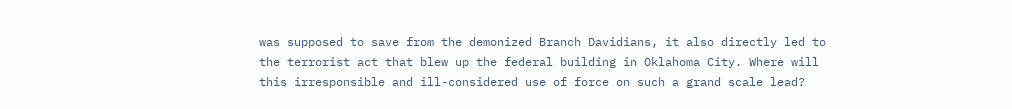was supposed to save from the demonized Branch Davidians, it also directly led to the terrorist act that blew up the federal building in Oklahoma City. Where will this irresponsible and ill-considered use of force on such a grand scale lead?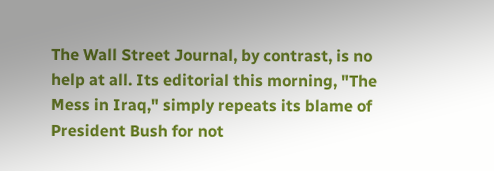The Wall Street Journal, by contrast, is no help at all. Its editorial this morning, "The Mess in Iraq," simply repeats its blame of President Bush for not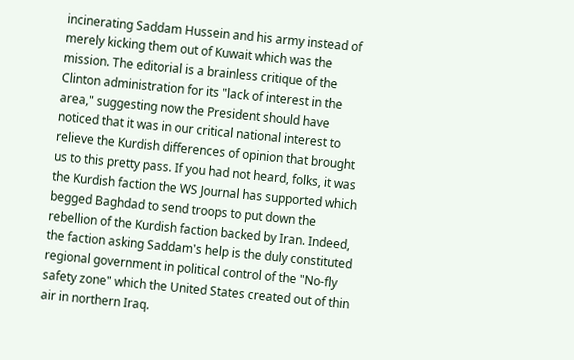incinerating Saddam Hussein and his army instead of merely kicking them out of Kuwait which was the mission. The editorial is a brainless critique of the Clinton administration for its "lack of interest in the area," suggesting now the President should have noticed that it was in our critical national interest to relieve the Kurdish differences of opinion that brought us to this pretty pass. If you had not heard, folks, it was the Kurdish faction the WS Journal has supported which begged Baghdad to send troops to put down the rebellion of the Kurdish faction backed by Iran. Indeed, the faction asking Saddam's help is the duly constituted regional government in political control of the "No-fly safety zone" which the United States created out of thin air in northern Iraq.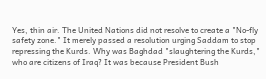Yes, thin air. The United Nations did not resolve to create a "No-fly safety zone." It merely passed a resolution urging Saddam to stop repressing the Kurds. Why was Baghdad "slaughtering the Kurds," who are citizens of Iraq? It was because President Bush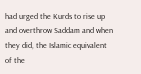had urged the Kurds to rise up and overthrow Saddam and when they did, the Islamic equivalent of the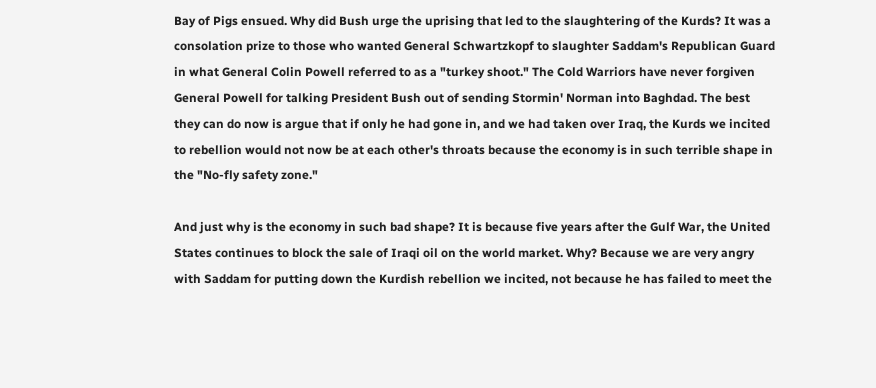Bay of Pigs ensued. Why did Bush urge the uprising that led to the slaughtering of the Kurds? It was a consolation prize to those who wanted General Schwartzkopf to slaughter Saddam's Republican Guard in what General Colin Powell referred to as a "turkey shoot." The Cold Warriors have never forgiven General Powell for talking President Bush out of sending Stormin' Norman into Baghdad. The best they can do now is argue that if only he had gone in, and we had taken over Iraq, the Kurds we incited to rebellion would not now be at each other's throats because the economy is in such terrible shape in the "No-fly safety zone."

And just why is the economy in such bad shape? It is because five years after the Gulf War, the United States continues to block the sale of Iraqi oil on the world market. Why? Because we are very angry with Saddam for putting down the Kurdish rebellion we incited, not because he has failed to meet the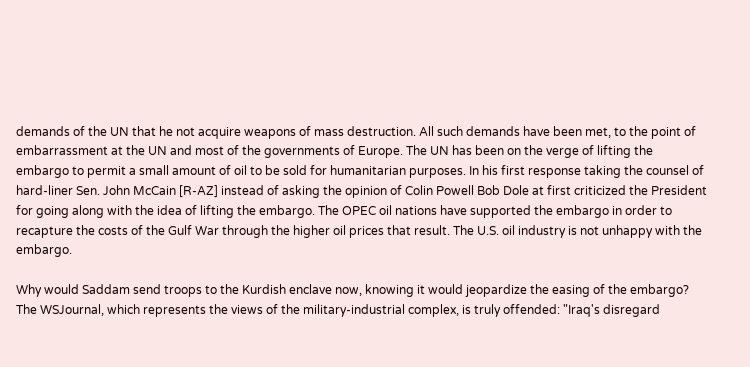demands of the UN that he not acquire weapons of mass destruction. All such demands have been met, to the point of embarrassment at the UN and most of the governments of Europe. The UN has been on the verge of lifting the embargo to permit a small amount of oil to be sold for humanitarian purposes. In his first response taking the counsel of hard-liner Sen. John McCain [R-AZ] instead of asking the opinion of Colin Powell Bob Dole at first criticized the President for going along with the idea of lifting the embargo. The OPEC oil nations have supported the embargo in order to recapture the costs of the Gulf War through the higher oil prices that result. The U.S. oil industry is not unhappy with the embargo.

Why would Saddam send troops to the Kurdish enclave now, knowing it would jeopardize the easing of the embargo? The WSJournal, which represents the views of the military-industrial complex, is truly offended: "Iraq's disregard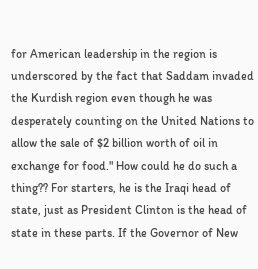for American leadership in the region is underscored by the fact that Saddam invaded the Kurdish region even though he was desperately counting on the United Nations to allow the sale of $2 billion worth of oil in exchange for food." How could he do such a thing?? For starters, he is the Iraqi head of state, just as President Clinton is the head of state in these parts. If the Governor of New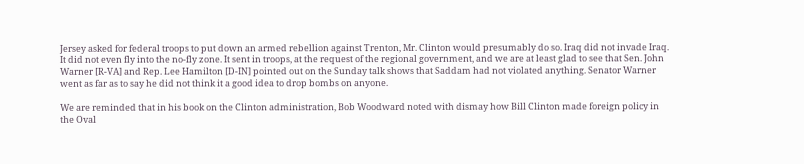Jersey asked for federal troops to put down an armed rebellion against Trenton, Mr. Clinton would presumably do so. Iraq did not invade Iraq. It did not even fly into the no-fly zone. It sent in troops, at the request of the regional government, and we are at least glad to see that Sen. John Warner [R-VA] and Rep. Lee Hamilton [D-IN] pointed out on the Sunday talk shows that Saddam had not violated anything. Senator Warner went as far as to say he did not think it a good idea to drop bombs on anyone.

We are reminded that in his book on the Clinton administration, Bob Woodward noted with dismay how Bill Clinton made foreign policy in the Oval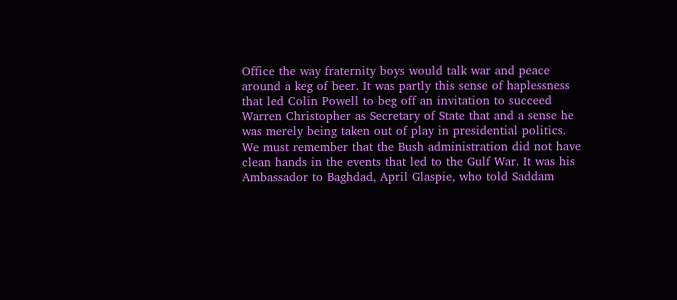Office the way fraternity boys would talk war and peace around a keg of beer. It was partly this sense of haplessness that led Colin Powell to beg off an invitation to succeed Warren Christopher as Secretary of State that and a sense he was merely being taken out of play in presidential politics. We must remember that the Bush administration did not have clean hands in the events that led to the Gulf War. It was his Ambassador to Baghdad, April Glaspie, who told Saddam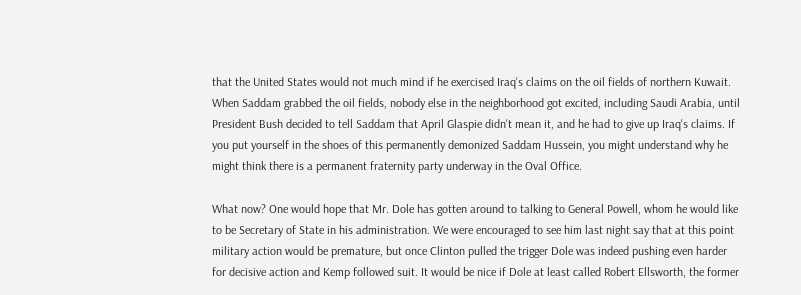that the United States would not much mind if he exercised Iraq's claims on the oil fields of northern Kuwait. When Saddam grabbed the oil fields, nobody else in the neighborhood got excited, including Saudi Arabia, until President Bush decided to tell Saddam that April Glaspie didn't mean it, and he had to give up Iraq's claims. If you put yourself in the shoes of this permanently demonized Saddam Hussein, you might understand why he might think there is a permanent fraternity party underway in the Oval Office.

What now? One would hope that Mr. Dole has gotten around to talking to General Powell, whom he would like to be Secretary of State in his administration. We were encouraged to see him last night say that at this point military action would be premature, but once Clinton pulled the trigger Dole was indeed pushing even harder for decisive action and Kemp followed suit. It would be nice if Dole at least called Robert Ellsworth, the former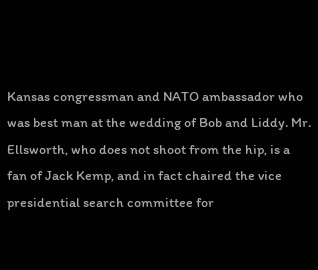Kansas congressman and NATO ambassador who was best man at the wedding of Bob and Liddy. Mr. Ellsworth, who does not shoot from the hip, is a fan of Jack Kemp, and in fact chaired the vice presidential search committee for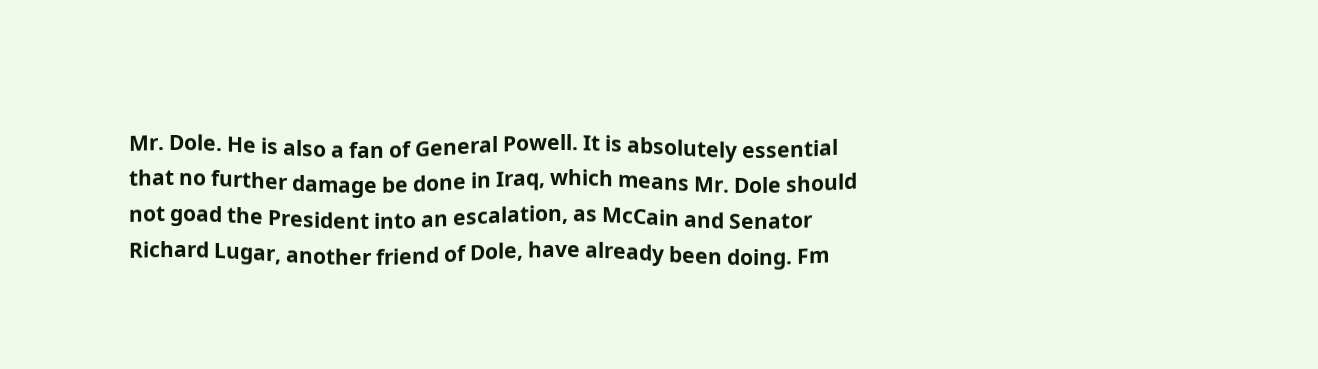Mr. Dole. He is also a fan of General Powell. It is absolutely essential that no further damage be done in Iraq, which means Mr. Dole should not goad the President into an escalation, as McCain and Senator Richard Lugar, another friend of Dole, have already been doing. Fm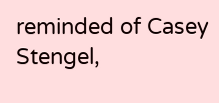reminded of Casey Stengel,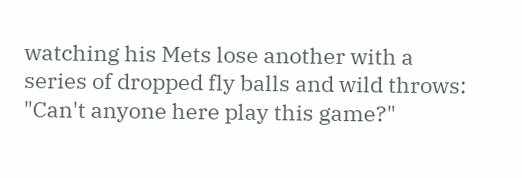watching his Mets lose another with a series of dropped fly balls and wild throws: "Can't anyone here play this game?"